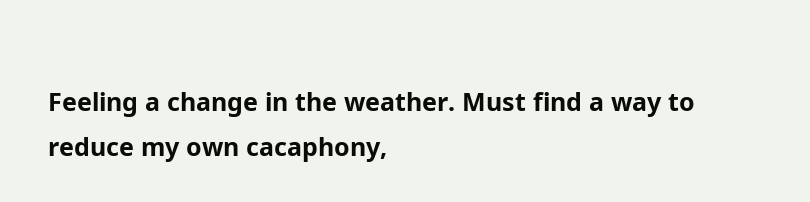Feeling a change in the weather. Must find a way to reduce my own cacaphony,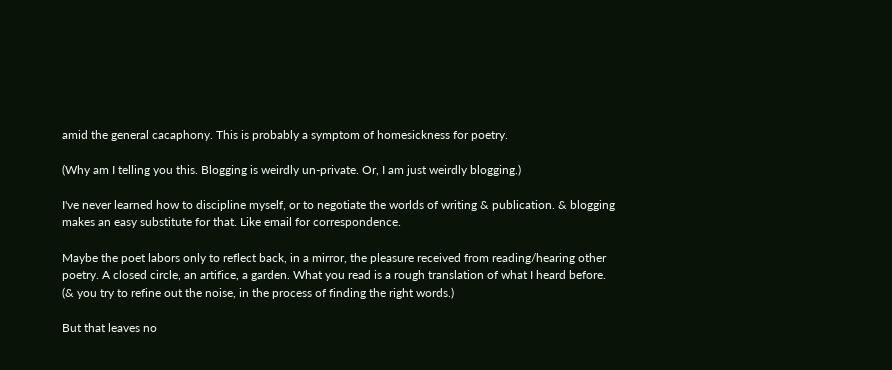amid the general cacaphony. This is probably a symptom of homesickness for poetry.

(Why am I telling you this. Blogging is weirdly un-private. Or, I am just weirdly blogging.)

I've never learned how to discipline myself, or to negotiate the worlds of writing & publication. & blogging makes an easy substitute for that. Like email for correspondence.

Maybe the poet labors only to reflect back, in a mirror, the pleasure received from reading/hearing other poetry. A closed circle, an artifice, a garden. What you read is a rough translation of what I heard before. (& you try to refine out the noise, in the process of finding the right words.)

But that leaves no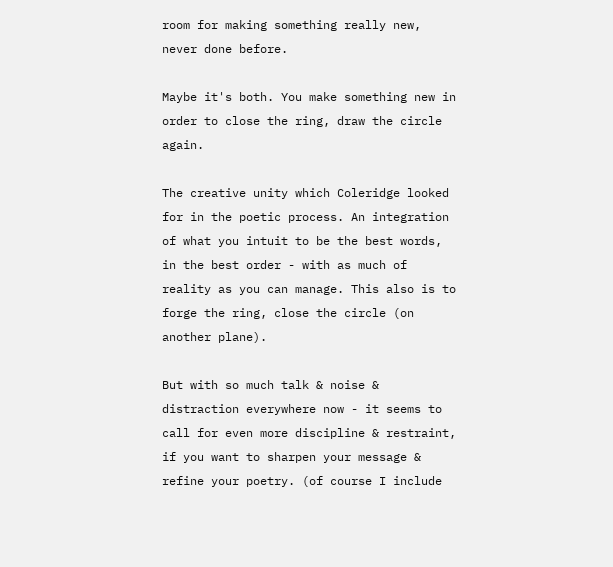room for making something really new, never done before.

Maybe it's both. You make something new in order to close the ring, draw the circle again.

The creative unity which Coleridge looked for in the poetic process. An integration of what you intuit to be the best words, in the best order - with as much of reality as you can manage. This also is to forge the ring, close the circle (on another plane).

But with so much talk & noise & distraction everywhere now - it seems to call for even more discipline & restraint, if you want to sharpen your message & refine your poetry. (of course I include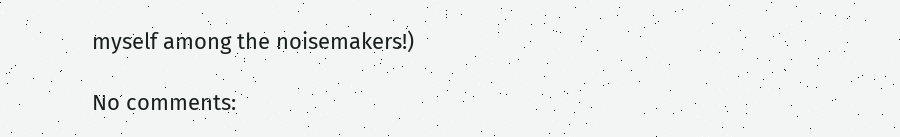myself among the noisemakers!)

No comments: